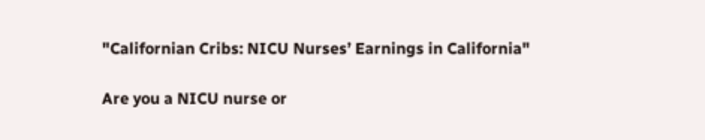"Californian Cribs: NICU Nurses’ Earnings in California"

Are you a NICU nurse or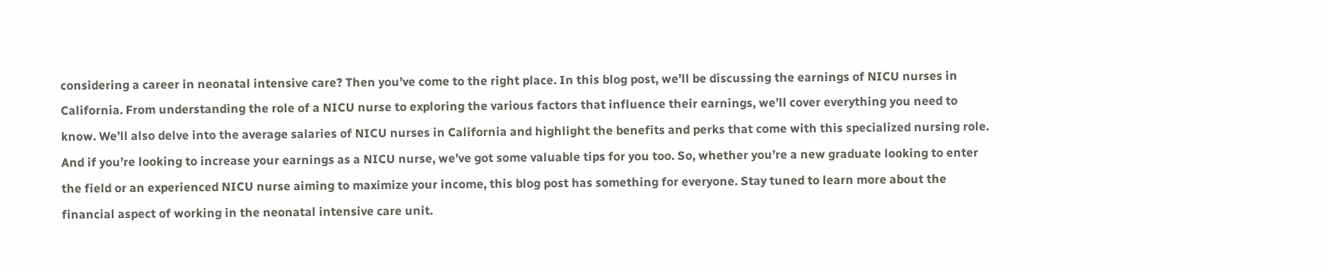considering a career in neonatal intensive care? Then you’ve come to the right place. In this blog post, we’ll be discussing the earnings of NICU nurses in California. From understanding the role of a NICU nurse to exploring the various factors that influence their earnings, we’ll cover everything you need to know. We’ll also delve into the average salaries of NICU nurses in California and highlight the benefits and perks that come with this specialized nursing role. And if you’re looking to increase your earnings as a NICU nurse, we’ve got some valuable tips for you too. So, whether you’re a new graduate looking to enter the field or an experienced NICU nurse aiming to maximize your income, this blog post has something for everyone. Stay tuned to learn more about the financial aspect of working in the neonatal intensive care unit.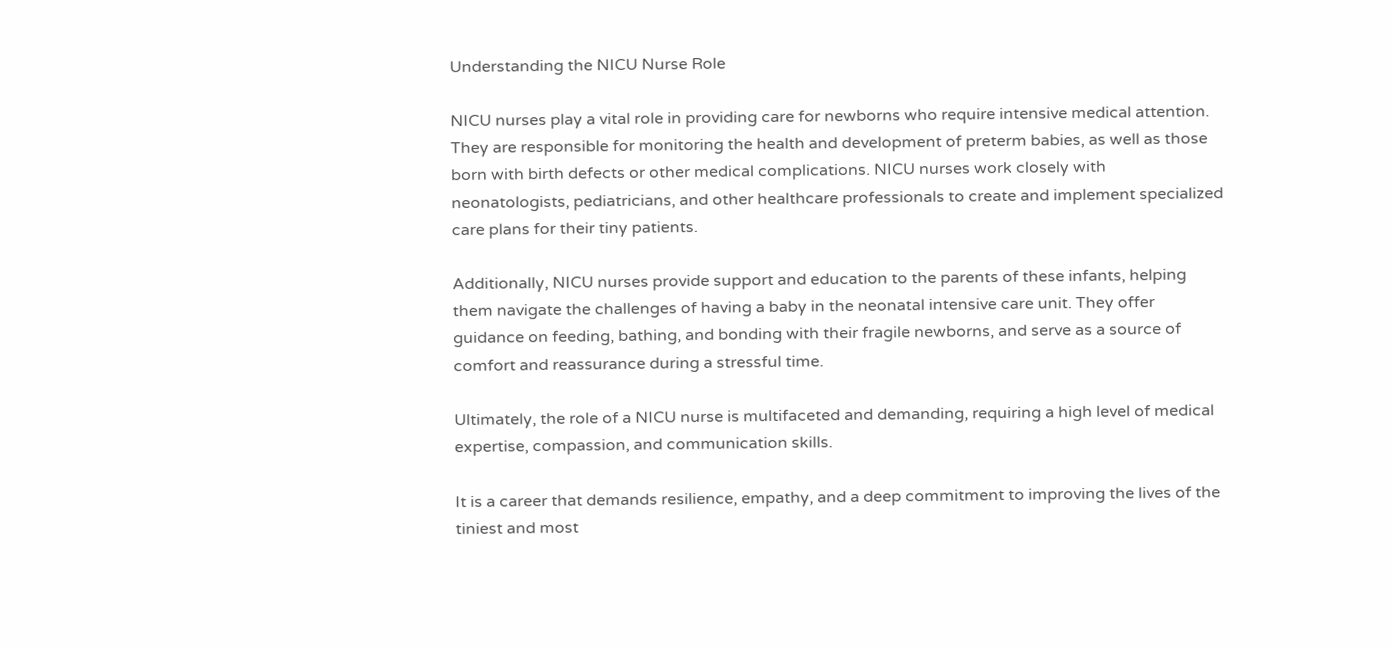Understanding the NICU Nurse Role

NICU nurses play a vital role in providing care for newborns who require intensive medical attention. They are responsible for monitoring the health and development of preterm babies, as well as those born with birth defects or other medical complications. NICU nurses work closely with neonatologists, pediatricians, and other healthcare professionals to create and implement specialized care plans for their tiny patients.

Additionally, NICU nurses provide support and education to the parents of these infants, helping them navigate the challenges of having a baby in the neonatal intensive care unit. They offer guidance on feeding, bathing, and bonding with their fragile newborns, and serve as a source of comfort and reassurance during a stressful time.

Ultimately, the role of a NICU nurse is multifaceted and demanding, requiring a high level of medical expertise, compassion, and communication skills.

It is a career that demands resilience, empathy, and a deep commitment to improving the lives of the tiniest and most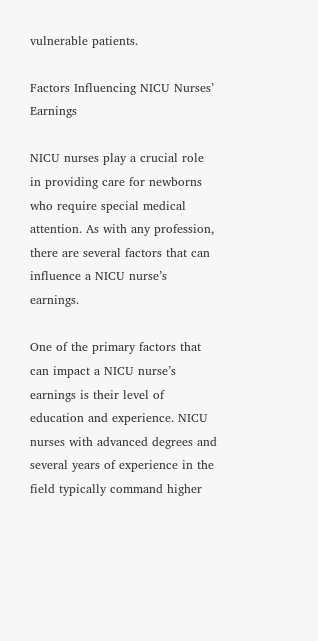vulnerable patients.

Factors Influencing NICU Nurses’ Earnings

NICU nurses play a crucial role in providing care for newborns who require special medical attention. As with any profession, there are several factors that can influence a NICU nurse’s earnings.

One of the primary factors that can impact a NICU nurse’s earnings is their level of education and experience. NICU nurses with advanced degrees and several years of experience in the field typically command higher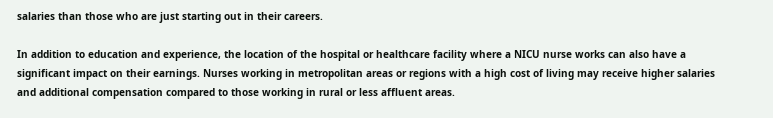salaries than those who are just starting out in their careers.

In addition to education and experience, the location of the hospital or healthcare facility where a NICU nurse works can also have a significant impact on their earnings. Nurses working in metropolitan areas or regions with a high cost of living may receive higher salaries and additional compensation compared to those working in rural or less affluent areas.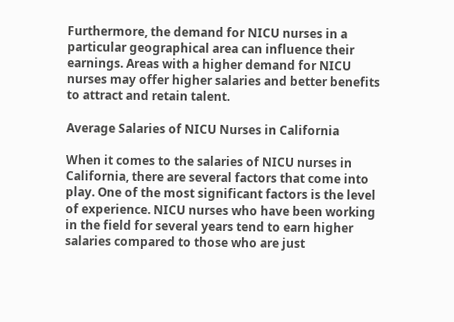Furthermore, the demand for NICU nurses in a particular geographical area can influence their earnings. Areas with a higher demand for NICU nurses may offer higher salaries and better benefits to attract and retain talent.

Average Salaries of NICU Nurses in California

When it comes to the salaries of NICU nurses in California, there are several factors that come into play. One of the most significant factors is the level of experience. NICU nurses who have been working in the field for several years tend to earn higher salaries compared to those who are just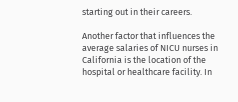starting out in their careers.

Another factor that influences the average salaries of NICU nurses in California is the location of the hospital or healthcare facility. In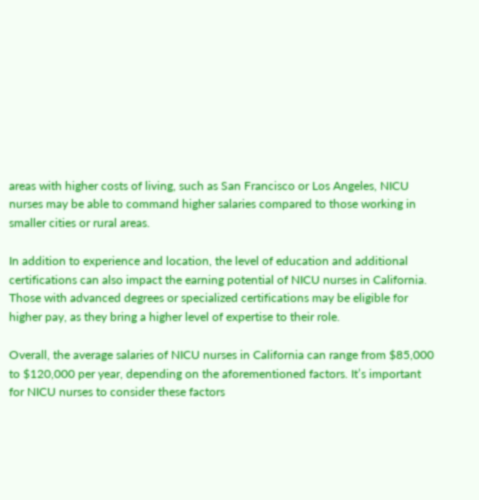areas with higher costs of living, such as San Francisco or Los Angeles, NICU nurses may be able to command higher salaries compared to those working in smaller cities or rural areas.

In addition to experience and location, the level of education and additional certifications can also impact the earning potential of NICU nurses in California. Those with advanced degrees or specialized certifications may be eligible for higher pay, as they bring a higher level of expertise to their role.

Overall, the average salaries of NICU nurses in California can range from $85,000 to $120,000 per year, depending on the aforementioned factors. It’s important for NICU nurses to consider these factors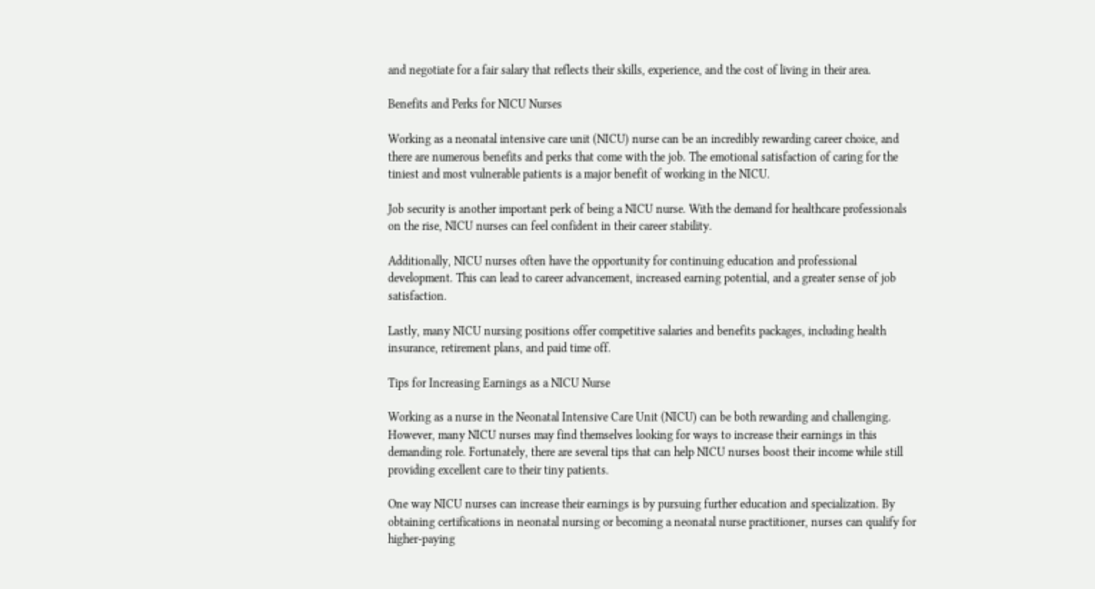and negotiate for a fair salary that reflects their skills, experience, and the cost of living in their area.

Benefits and Perks for NICU Nurses

Working as a neonatal intensive care unit (NICU) nurse can be an incredibly rewarding career choice, and there are numerous benefits and perks that come with the job. The emotional satisfaction of caring for the tiniest and most vulnerable patients is a major benefit of working in the NICU.

Job security is another important perk of being a NICU nurse. With the demand for healthcare professionals on the rise, NICU nurses can feel confident in their career stability.

Additionally, NICU nurses often have the opportunity for continuing education and professional development. This can lead to career advancement, increased earning potential, and a greater sense of job satisfaction.

Lastly, many NICU nursing positions offer competitive salaries and benefits packages, including health insurance, retirement plans, and paid time off.

Tips for Increasing Earnings as a NICU Nurse

Working as a nurse in the Neonatal Intensive Care Unit (NICU) can be both rewarding and challenging. However, many NICU nurses may find themselves looking for ways to increase their earnings in this demanding role. Fortunately, there are several tips that can help NICU nurses boost their income while still providing excellent care to their tiny patients.

One way NICU nurses can increase their earnings is by pursuing further education and specialization. By obtaining certifications in neonatal nursing or becoming a neonatal nurse practitioner, nurses can qualify for higher-paying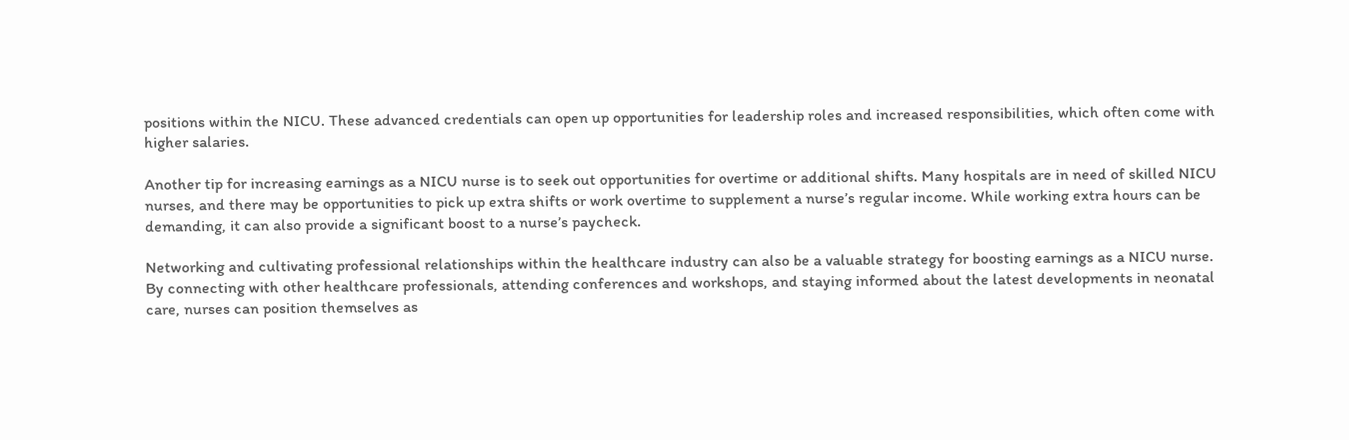positions within the NICU. These advanced credentials can open up opportunities for leadership roles and increased responsibilities, which often come with higher salaries.

Another tip for increasing earnings as a NICU nurse is to seek out opportunities for overtime or additional shifts. Many hospitals are in need of skilled NICU nurses, and there may be opportunities to pick up extra shifts or work overtime to supplement a nurse’s regular income. While working extra hours can be demanding, it can also provide a significant boost to a nurse’s paycheck.

Networking and cultivating professional relationships within the healthcare industry can also be a valuable strategy for boosting earnings as a NICU nurse. By connecting with other healthcare professionals, attending conferences and workshops, and staying informed about the latest developments in neonatal care, nurses can position themselves as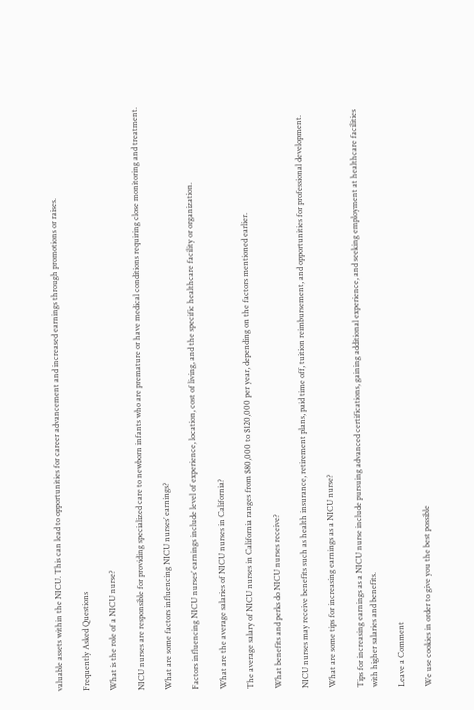valuable assets within the NICU. This can lead to opportunities for career advancement and increased earnings through promotions or raises.

Frequently Asked Questions

What is the role of a NICU nurse?

NICU nurses are responsible for providing specialized care to newborn infants who are premature or have medical conditions requiring close monitoring and treatment.

What are some factors influencing NICU nurses’ earnings?

Factors influencing NICU nurses’ earnings include level of experience, location, cost of living, and the specific healthcare facility or organization.

What are the average salaries of NICU nurses in California?

The average salary of NICU nurses in California ranges from $80,000 to $120,000 per year, depending on the factors mentioned earlier.

What benefits and perks do NICU nurses receive?

NICU nurses may receive benefits such as health insurance, retirement plans, paid time off, tuition reimbursement, and opportunities for professional development.

What are some tips for increasing earnings as a NICU nurse?

Tips for increasing earnings as a NICU nurse include pursuing advanced certifications, gaining additional experience, and seeking employment at healthcare facilities with higher salaries and benefits.

Leave a Comment

We use cookies in order to give you the best possible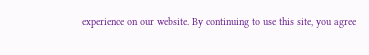experience on our website. By continuing to use this site, you agree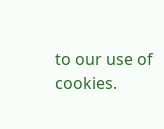to our use of cookies.